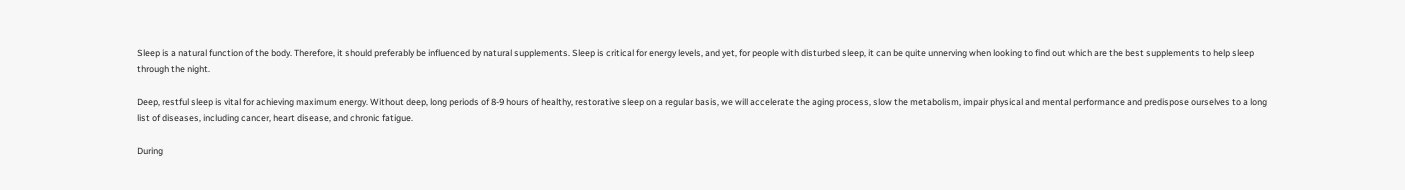Sleep is a natural function of the body. Therefore, it should preferably be influenced by natural supplements. Sleep is critical for energy levels, and yet, for people with disturbed sleep, it can be quite unnerving when looking to find out which are the best supplements to help sleep through the night.

Deep, restful sleep is vital for achieving maximum energy. Without deep, long periods of 8-9 hours of healthy, restorative sleep on a regular basis, we will accelerate the aging process, slow the metabolism, impair physical and mental performance and predispose ourselves to a long list of diseases, including cancer, heart disease, and chronic fatigue.

During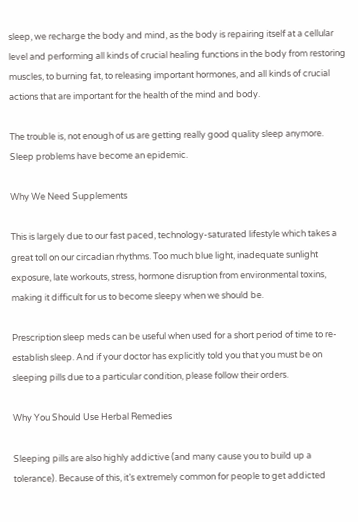sleep, we recharge the body and mind, as the body is repairing itself at a cellular level and performing all kinds of crucial healing functions in the body from restoring muscles, to burning fat, to releasing important hormones, and all kinds of crucial actions that are important for the health of the mind and body.

The trouble is, not enough of us are getting really good quality sleep anymore. Sleep problems have become an epidemic.

Why We Need Supplements

This is largely due to our fast paced, technology-saturated lifestyle which takes a great toll on our circadian rhythms. Too much blue light, inadequate sunlight exposure, late workouts, stress, hormone disruption from environmental toxins, making it difficult for us to become sleepy when we should be.

Prescription sleep meds can be useful when used for a short period of time to re-establish sleep. And if your doctor has explicitly told you that you must be on sleeping pills due to a particular condition, please follow their orders.

Why You Should Use Herbal Remedies

Sleeping pills are also highly addictive (and many cause you to build up a tolerance). Because of this, it’s extremely common for people to get addicted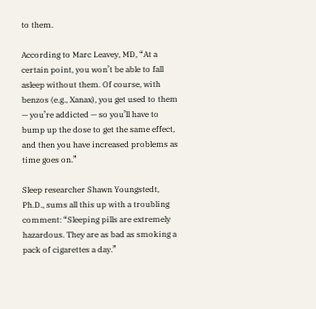to them.

According to Marc Leavey, MD, “At a certain point, you won’t be able to fall asleep without them. Of course, with benzos (e.g., Xanax), you get used to them — you’re addicted — so you’ll have to bump up the dose to get the same effect, and then you have increased problems as time goes on.”

Sleep researcher Shawn Youngstedt, Ph.D., sums all this up with a troubling comment: “Sleeping pills are extremely hazardous. They are as bad as smoking a pack of cigarettes a day.”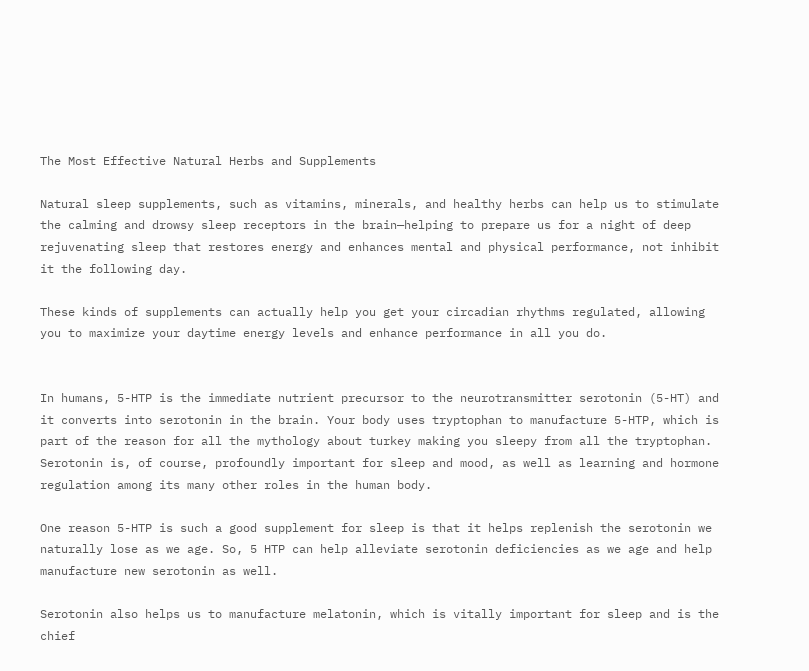The Most Effective Natural Herbs and Supplements

Natural sleep supplements, such as vitamins, minerals, and healthy herbs can help us to stimulate the calming and drowsy sleep receptors in the brain—helping to prepare us for a night of deep rejuvenating sleep that restores energy and enhances mental and physical performance, not inhibit it the following day.

These kinds of supplements can actually help you get your circadian rhythms regulated, allowing you to maximize your daytime energy levels and enhance performance in all you do.


In humans, 5-HTP is the immediate nutrient precursor to the neurotransmitter serotonin (5-HT) and it converts into serotonin in the brain. Your body uses tryptophan to manufacture 5-HTP, which is part of the reason for all the mythology about turkey making you sleepy from all the tryptophan. Serotonin is, of course, profoundly important for sleep and mood, as well as learning and hormone regulation among its many other roles in the human body.

One reason 5-HTP is such a good supplement for sleep is that it helps replenish the serotonin we naturally lose as we age. So, 5 HTP can help alleviate serotonin deficiencies as we age and help manufacture new serotonin as well.

Serotonin also helps us to manufacture melatonin, which is vitally important for sleep and is the chief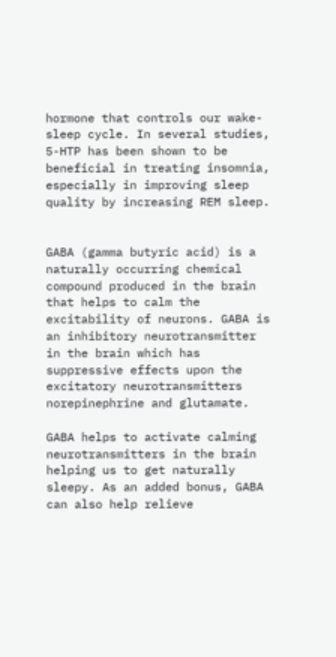hormone that controls our wake-sleep cycle. In several studies, 5-HTP has been shown to be beneficial in treating insomnia, especially in improving sleep quality by increasing REM sleep.


GABA (gamma butyric acid) is a naturally occurring chemical compound produced in the brain that helps to calm the excitability of neurons. GABA is an inhibitory neurotransmitter in the brain which has suppressive effects upon the excitatory neurotransmitters norepinephrine and glutamate.

GABA helps to activate calming neurotransmitters in the brain helping us to get naturally sleepy. As an added bonus, GABA can also help relieve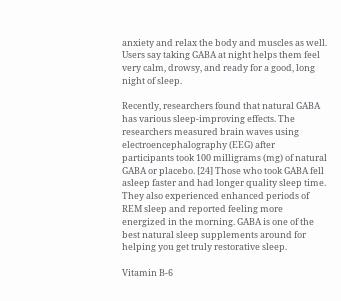anxiety and relax the body and muscles as well. Users say taking GABA at night helps them feel very calm, drowsy, and ready for a good, long night of sleep.

Recently, researchers found that natural GABA has various sleep-improving effects. The researchers measured brain waves using electroencephalography (EEG) after participants took 100 milligrams (mg) of natural GABA or placebo. [24] Those who took GABA fell asleep faster and had longer quality sleep time. They also experienced enhanced periods of REM sleep and reported feeling more energized in the morning. GABA is one of the best natural sleep supplements around for helping you get truly restorative sleep.

Vitamin B-6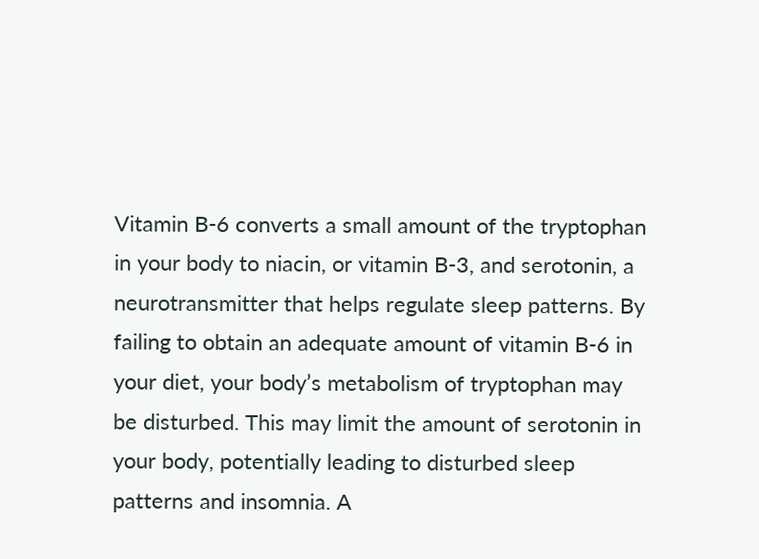Vitamin B-6 converts a small amount of the tryptophan in your body to niacin, or vitamin B-3, and serotonin, a neurotransmitter that helps regulate sleep patterns. By failing to obtain an adequate amount of vitamin B-6 in your diet, your body’s metabolism of tryptophan may be disturbed. This may limit the amount of serotonin in your body, potentially leading to disturbed sleep patterns and insomnia. A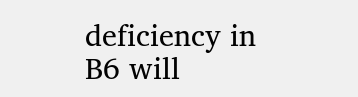deficiency in B6 will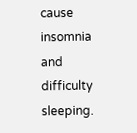cause insomnia and difficulty sleeping.